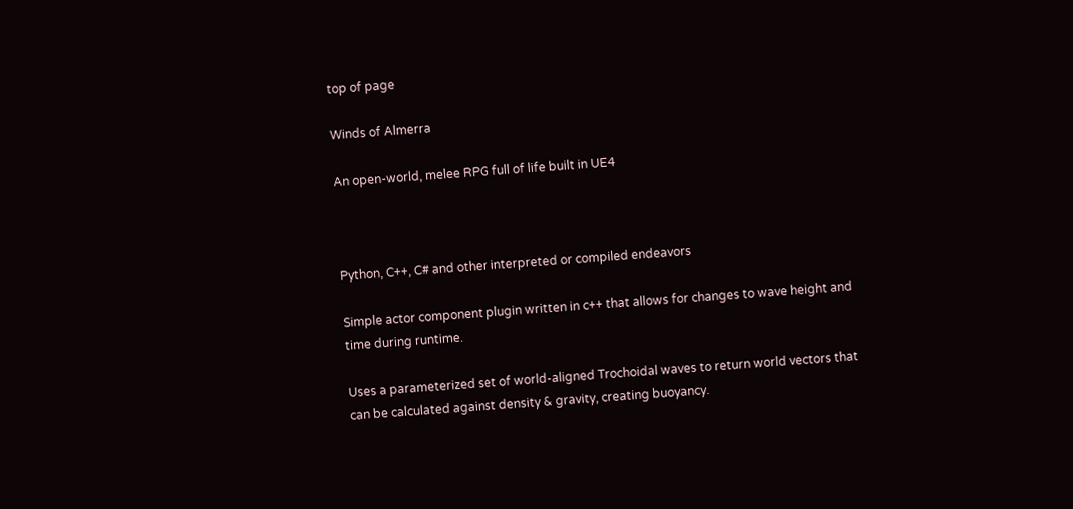top of page

Winds of Almerra

An open-world, melee RPG full of life built in UE4



Python, C++, C# and other interpreted or compiled endeavors

Simple actor component plugin written in c++ that allows for changes to wave height and time during runtime.

Uses a parameterized set of world-aligned Trochoidal waves to return world vectors that can be calculated against density & gravity, creating buoyancy.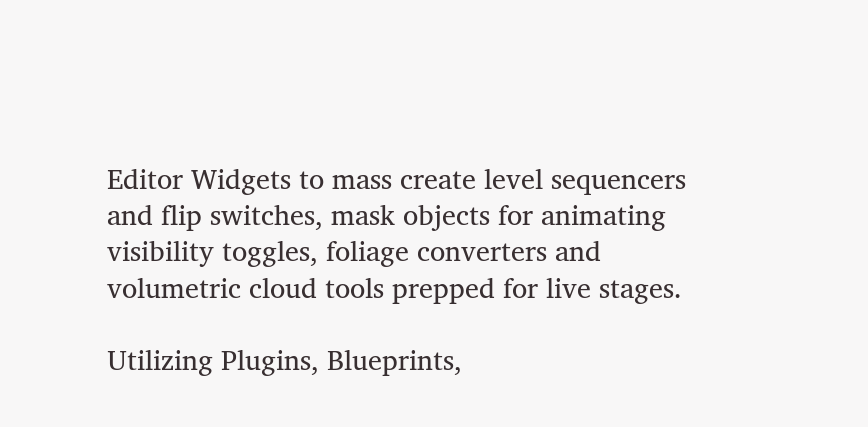Editor Widgets to mass create level sequencers and flip switches, mask objects for animating visibility toggles, foliage converters and volumetric cloud tools prepped for live stages.

Utilizing Plugins, Blueprints,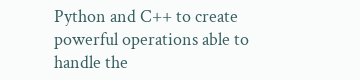Python and C++ to create powerful operations able to handle the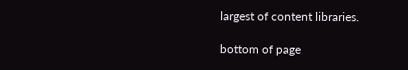largest of content libraries.

bottom of page